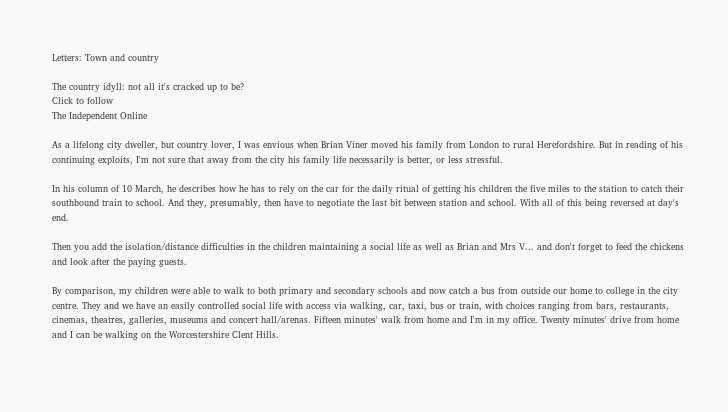Letters: Town and country

The country idyll: not all it's cracked up to be?
Click to follow
The Independent Online

As a lifelong city dweller, but country lover, I was envious when Brian Viner moved his family from London to rural Herefordshire. But in reading of his continuing exploits, I'm not sure that away from the city his family life necessarily is better, or less stressful.

In his column of 10 March, he describes how he has to rely on the car for the daily ritual of getting his children the five miles to the station to catch their southbound train to school. And they, presumably, then have to negotiate the last bit between station and school. With all of this being reversed at day's end.

Then you add the isolation/distance difficulties in the children maintaining a social life as well as Brian and Mrs V... and don't forget to feed the chickens and look after the paying guests.

By comparison, my children were able to walk to both primary and secondary schools and now catch a bus from outside our home to college in the city centre. They and we have an easily controlled social life with access via walking, car, taxi, bus or train, with choices ranging from bars, restaurants, cinemas, theatres, galleries, museums and concert hall/arenas. Fifteen minutes' walk from home and I'm in my office. Twenty minutes' drive from home and I can be walking on the Worcestershire Clent Hills.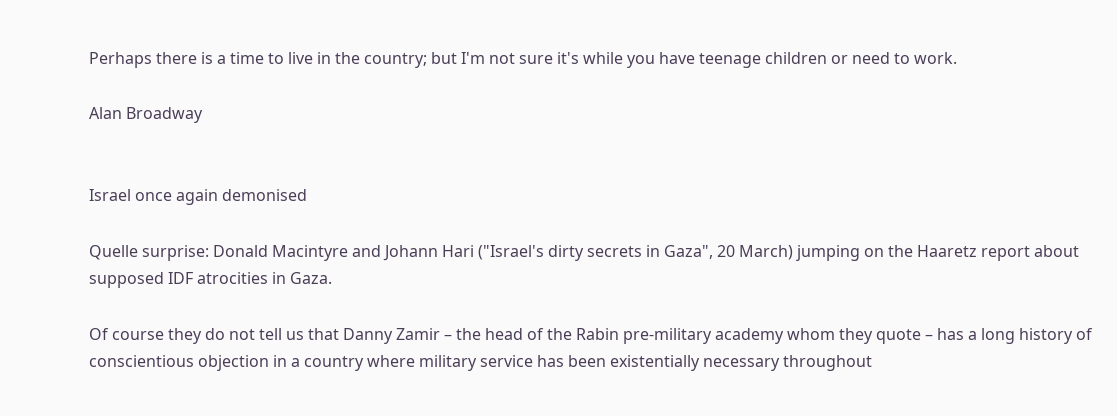Perhaps there is a time to live in the country; but I'm not sure it's while you have teenage children or need to work.

Alan Broadway


Israel once again demonised

Quelle surprise: Donald Macintyre and Johann Hari ("Israel's dirty secrets in Gaza", 20 March) jumping on the Haaretz report about supposed IDF atrocities in Gaza.

Of course they do not tell us that Danny Zamir – the head of the Rabin pre-military academy whom they quote – has a long history of conscientious objection in a country where military service has been existentially necessary throughout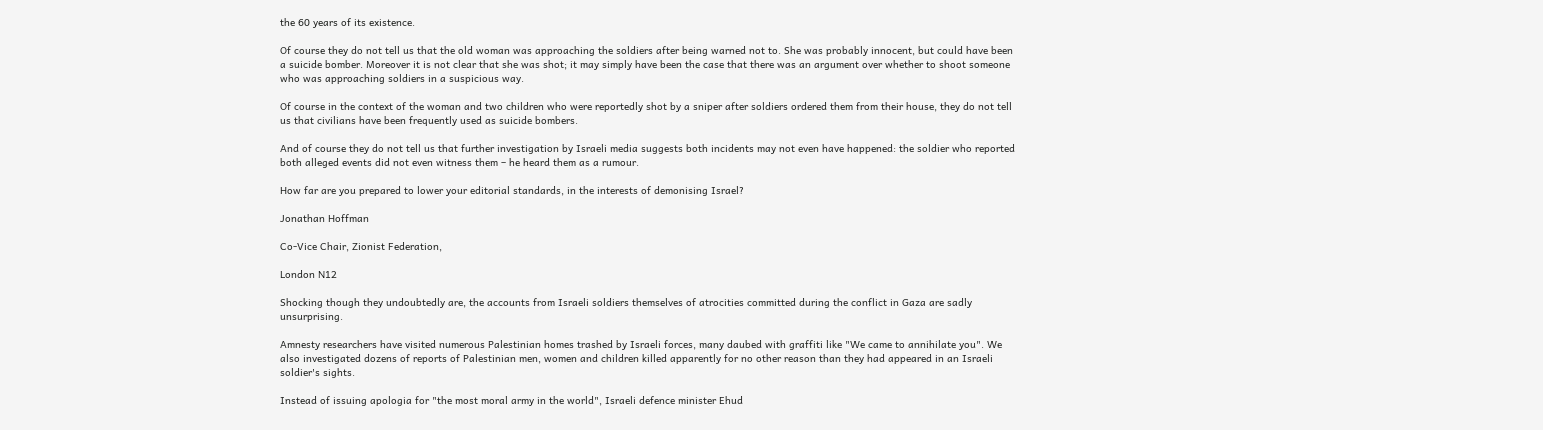the 60 years of its existence.

Of course they do not tell us that the old woman was approaching the soldiers after being warned not to. She was probably innocent, but could have been a suicide bomber. Moreover it is not clear that she was shot; it may simply have been the case that there was an argument over whether to shoot someone who was approaching soldiers in a suspicious way.

Of course in the context of the woman and two children who were reportedly shot by a sniper after soldiers ordered them from their house, they do not tell us that civilians have been frequently used as suicide bombers.

And of course they do not tell us that further investigation by Israeli media suggests both incidents may not even have happened: the soldier who reported both alleged events did not even witness them – he heard them as a rumour.

How far are you prepared to lower your editorial standards, in the interests of demonising Israel?

Jonathan Hoffman

Co-Vice Chair, Zionist Federation,

London N12

Shocking though they undoubtedly are, the accounts from Israeli soldiers themselves of atrocities committed during the conflict in Gaza are sadly unsurprising.

Amnesty researchers have visited numerous Palestinian homes trashed by Israeli forces, many daubed with graffiti like "We came to annihilate you". We also investigated dozens of reports of Palestinian men, women and children killed apparently for no other reason than they had appeared in an Israeli soldier's sights.

Instead of issuing apologia for "the most moral army in the world", Israeli defence minister Ehud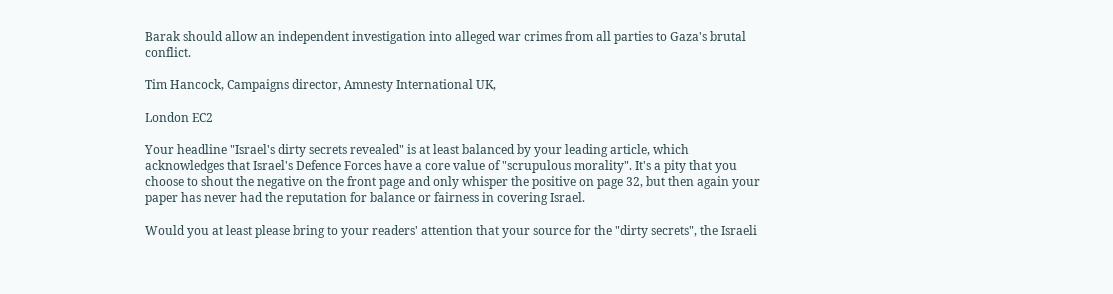Barak should allow an independent investigation into alleged war crimes from all parties to Gaza's brutal conflict.

Tim Hancock, Campaigns director, Amnesty International UK,

London EC2

Your headline "Israel's dirty secrets revealed" is at least balanced by your leading article, which acknowledges that Israel's Defence Forces have a core value of "scrupulous morality". It's a pity that you choose to shout the negative on the front page and only whisper the positive on page 32, but then again your paper has never had the reputation for balance or fairness in covering Israel.

Would you at least please bring to your readers' attention that your source for the "dirty secrets", the Israeli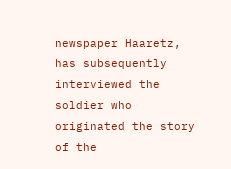newspaper Haaretz, has subsequently interviewed the soldier who originated the story of the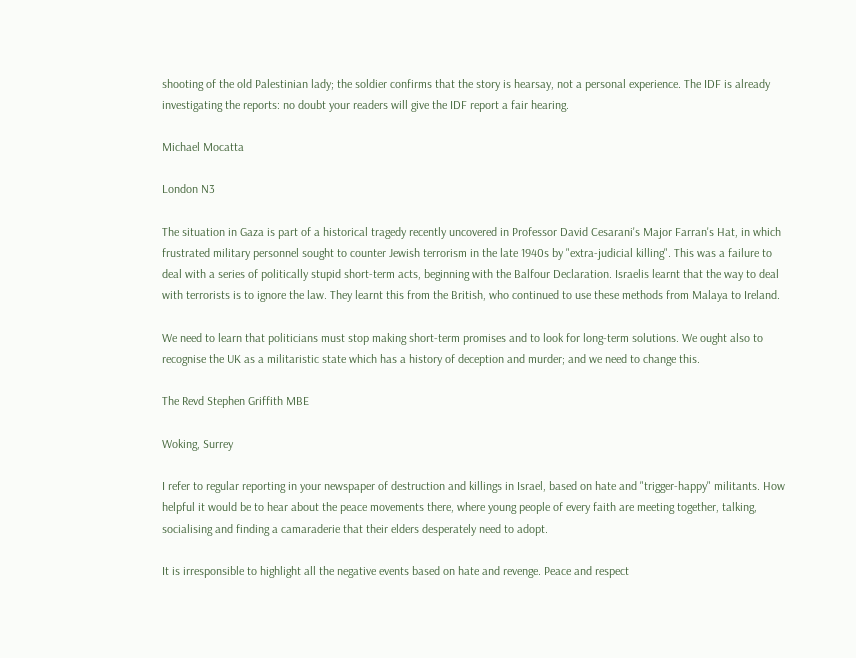shooting of the old Palestinian lady; the soldier confirms that the story is hearsay, not a personal experience. The IDF is already investigating the reports: no doubt your readers will give the IDF report a fair hearing.

Michael Mocatta

London N3

The situation in Gaza is part of a historical tragedy recently uncovered in Professor David Cesarani's Major Farran's Hat, in which frustrated military personnel sought to counter Jewish terrorism in the late 1940s by "extra-judicial killing". This was a failure to deal with a series of politically stupid short-term acts, beginning with the Balfour Declaration. Israelis learnt that the way to deal with terrorists is to ignore the law. They learnt this from the British, who continued to use these methods from Malaya to Ireland.

We need to learn that politicians must stop making short-term promises and to look for long-term solutions. We ought also to recognise the UK as a militaristic state which has a history of deception and murder; and we need to change this.

The Revd Stephen Griffith MBE

Woking, Surrey

I refer to regular reporting in your newspaper of destruction and killings in Israel, based on hate and "trigger-happy" militants. How helpful it would be to hear about the peace movements there, where young people of every faith are meeting together, talking, socialising and finding a camaraderie that their elders desperately need to adopt.

It is irresponsible to highlight all the negative events based on hate and revenge. Peace and respect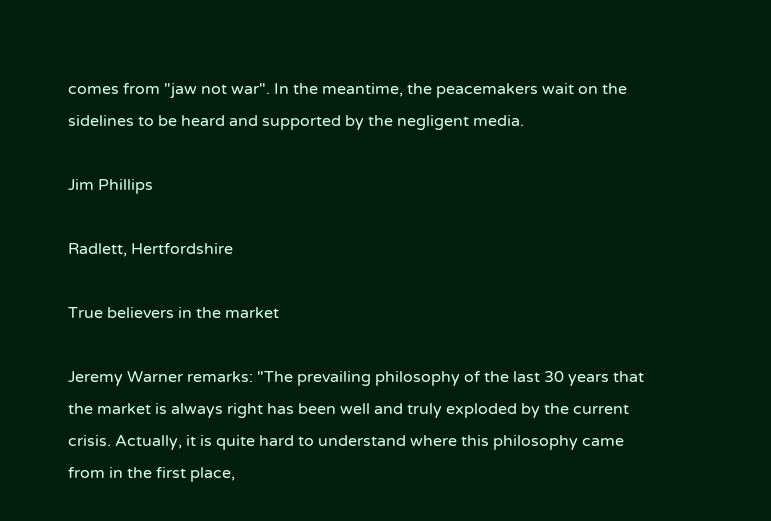comes from "jaw not war". In the meantime, the peacemakers wait on the sidelines to be heard and supported by the negligent media.

Jim Phillips

Radlett, Hertfordshire

True believers in the market

Jeremy Warner remarks: "The prevailing philosophy of the last 30 years that the market is always right has been well and truly exploded by the current crisis. Actually, it is quite hard to understand where this philosophy came from in the first place,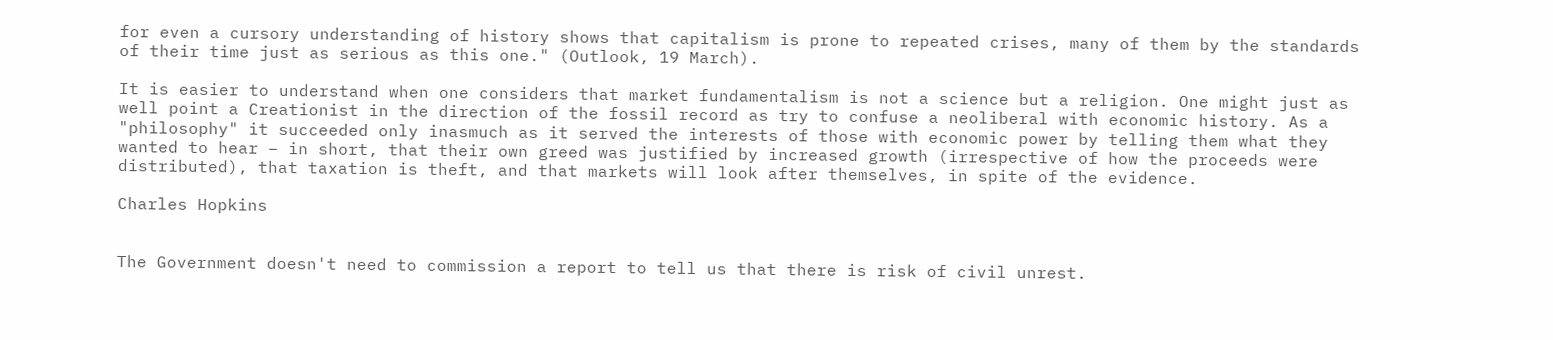for even a cursory understanding of history shows that capitalism is prone to repeated crises, many of them by the standards of their time just as serious as this one." (Outlook, 19 March).

It is easier to understand when one considers that market fundamentalism is not a science but a religion. One might just as well point a Creationist in the direction of the fossil record as try to confuse a neoliberal with economic history. As a "philosophy" it succeeded only inasmuch as it served the interests of those with economic power by telling them what they wanted to hear – in short, that their own greed was justified by increased growth (irrespective of how the proceeds were distributed), that taxation is theft, and that markets will look after themselves, in spite of the evidence.

Charles Hopkins


The Government doesn't need to commission a report to tell us that there is risk of civil unrest.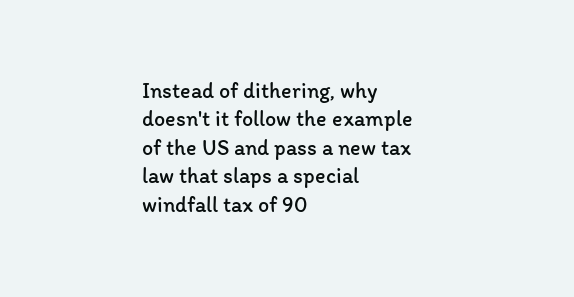Instead of dithering, why doesn't it follow the example of the US and pass a new tax law that slaps a special windfall tax of 90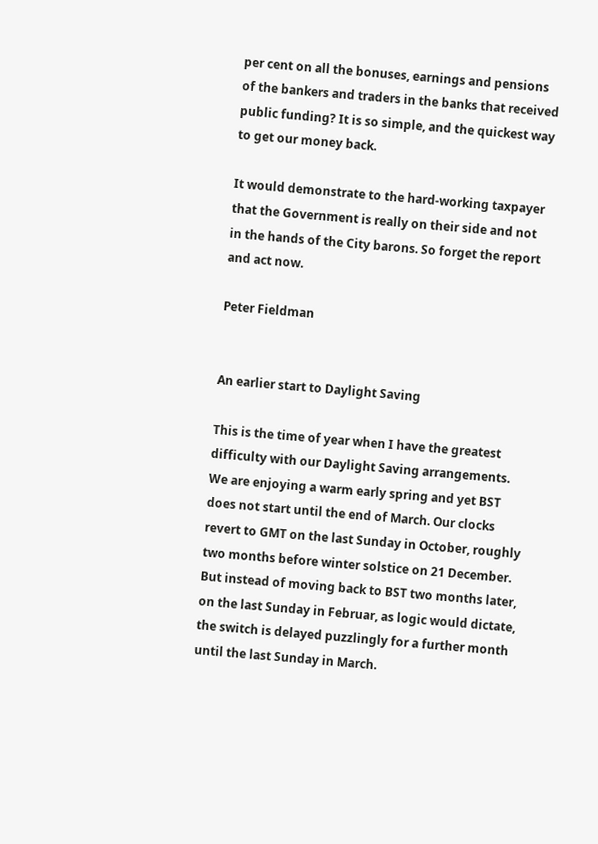per cent on all the bonuses, earnings and pensions of the bankers and traders in the banks that received public funding? It is so simple, and the quickest way to get our money back.

It would demonstrate to the hard-working taxpayer that the Government is really on their side and not in the hands of the City barons. So forget the report and act now.

Peter Fieldman


An earlier start to Daylight Saving

This is the time of year when I have the greatest difficulty with our Daylight Saving arrangements. We are enjoying a warm early spring and yet BST does not start until the end of March. Our clocks revert to GMT on the last Sunday in October, roughly two months before winter solstice on 21 December. But instead of moving back to BST two months later, on the last Sunday in Februar, as logic would dictate, the switch is delayed puzzlingly for a further month until the last Sunday in March.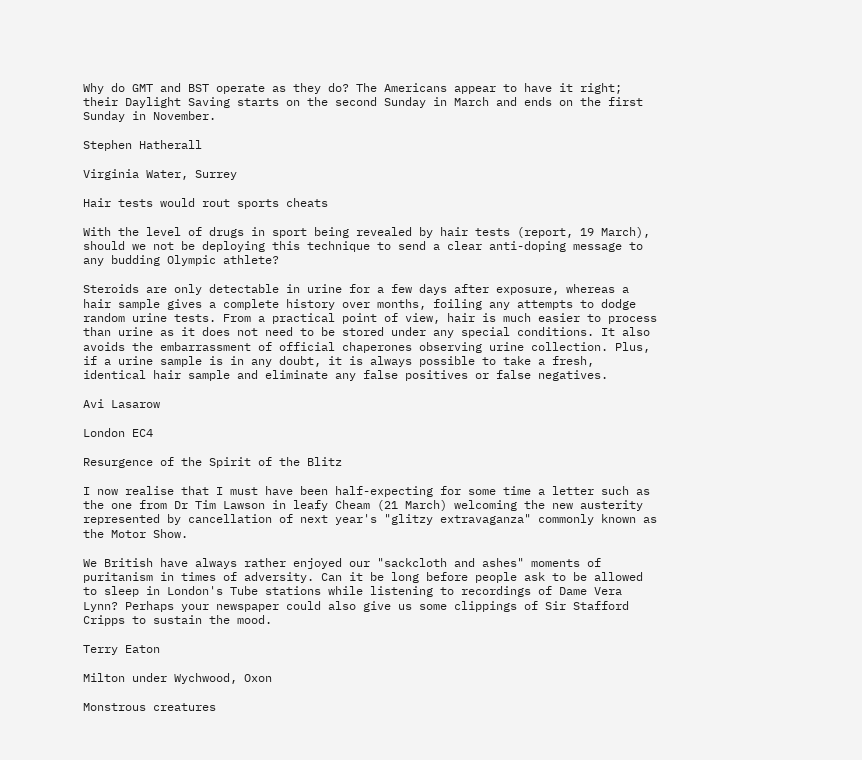Why do GMT and BST operate as they do? The Americans appear to have it right; their Daylight Saving starts on the second Sunday in March and ends on the first Sunday in November.

Stephen Hatherall

Virginia Water, Surrey

Hair tests would rout sports cheats

With the level of drugs in sport being revealed by hair tests (report, 19 March), should we not be deploying this technique to send a clear anti-doping message to any budding Olympic athlete?

Steroids are only detectable in urine for a few days after exposure, whereas a hair sample gives a complete history over months, foiling any attempts to dodge random urine tests. From a practical point of view, hair is much easier to process than urine as it does not need to be stored under any special conditions. It also avoids the embarrassment of official chaperones observing urine collection. Plus, if a urine sample is in any doubt, it is always possible to take a fresh, identical hair sample and eliminate any false positives or false negatives.

Avi Lasarow

London EC4

Resurgence of the Spirit of the Blitz

I now realise that I must have been half-expecting for some time a letter such as the one from Dr Tim Lawson in leafy Cheam (21 March) welcoming the new austerity represented by cancellation of next year's "glitzy extravaganza" commonly known as the Motor Show.

We British have always rather enjoyed our "sackcloth and ashes" moments of puritanism in times of adversity. Can it be long before people ask to be allowed to sleep in London's Tube stations while listening to recordings of Dame Vera Lynn? Perhaps your newspaper could also give us some clippings of Sir Stafford Cripps to sustain the mood.

Terry Eaton

Milton under Wychwood, Oxon

Monstrous creatures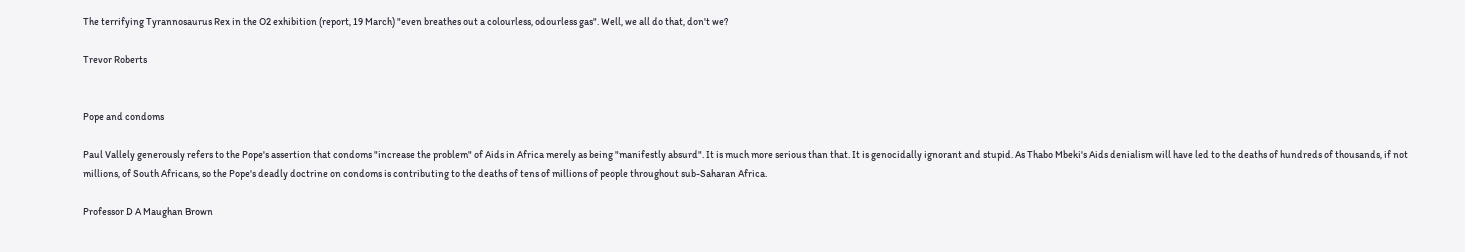The terrifying Tyrannosaurus Rex in the O2 exhibition (report, 19 March) "even breathes out a colourless, odourless gas". Well, we all do that, don't we?

Trevor Roberts


Pope and condoms

Paul Vallely generously refers to the Pope's assertion that condoms "increase the problem" of Aids in Africa merely as being "manifestly absurd". It is much more serious than that. It is genocidally ignorant and stupid. As Thabo Mbeki's Aids denialism will have led to the deaths of hundreds of thousands, if not millions, of South Africans, so the Pope's deadly doctrine on condoms is contributing to the deaths of tens of millions of people throughout sub-Saharan Africa.

Professor D A Maughan Brown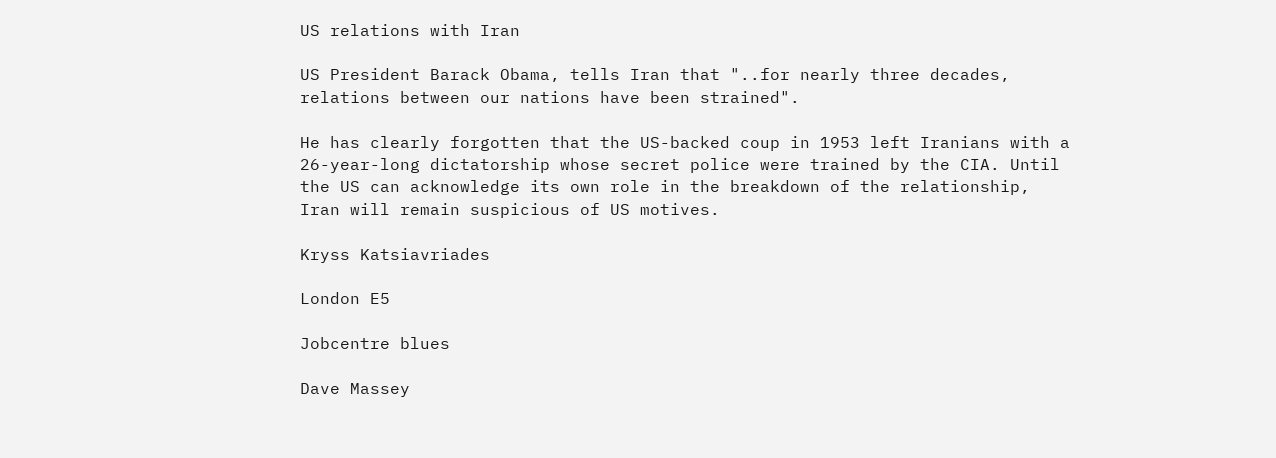US relations with Iran

US President Barack Obama, tells Iran that "..for nearly three decades, relations between our nations have been strained".

He has clearly forgotten that the US-backed coup in 1953 left Iranians with a 26-year-long dictatorship whose secret police were trained by the CIA. Until the US can acknowledge its own role in the breakdown of the relationship, Iran will remain suspicious of US motives.

Kryss Katsiavriades

London E5

Jobcentre blues

Dave Massey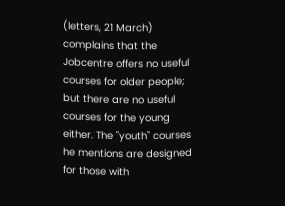(letters, 21 March) complains that the Jobcentre offers no useful courses for older people; but there are no useful courses for the young either. The "youth" courses he mentions are designed for those with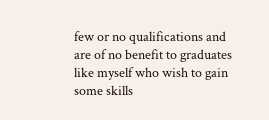few or no qualifications and are of no benefit to graduates like myself who wish to gain some skills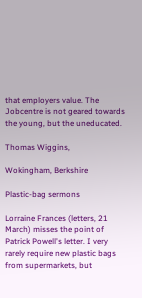that employers value. The Jobcentre is not geared towards the young, but the uneducated.

Thomas Wiggins,

Wokingham, Berkshire

Plastic-bag sermons

Lorraine Frances (letters, 21 March) misses the point of Patrick Powell's letter. I very rarely require new plastic bags from supermarkets, but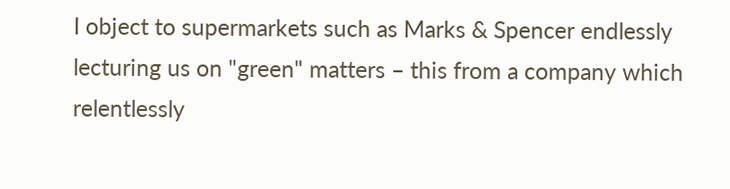I object to supermarkets such as Marks & Spencer endlessly lecturing us on "green" matters – this from a company which relentlessly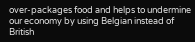over-packages food and helps to undermine our economy by using Belgian instead of British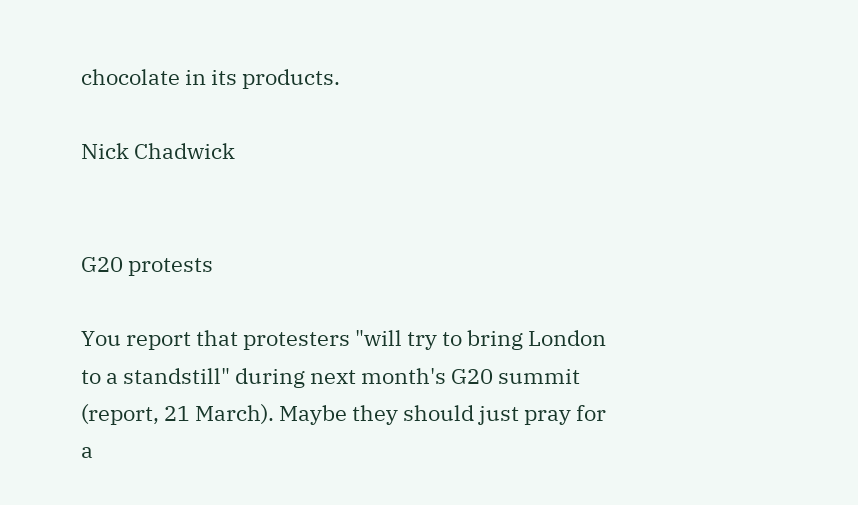chocolate in its products.

Nick Chadwick


G20 protests

You report that protesters "will try to bring London to a standstill" during next month's G20 summit (report, 21 March). Maybe they should just pray for a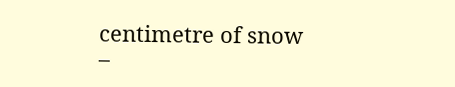centimetre of snow –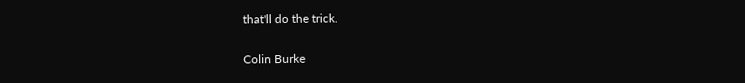that'll do the trick.

Colin Burke